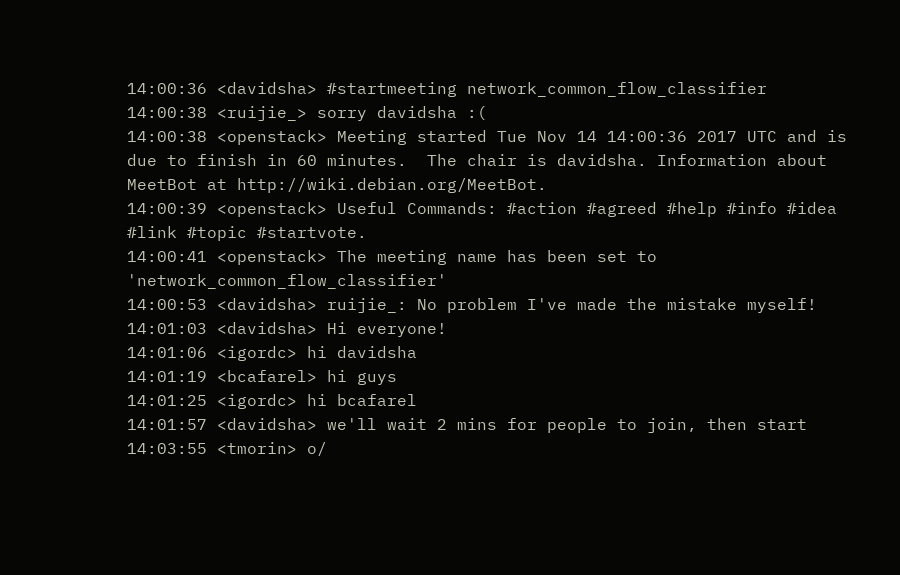14:00:36 <davidsha> #startmeeting network_common_flow_classifier
14:00:38 <ruijie_> sorry davidsha :(
14:00:38 <openstack> Meeting started Tue Nov 14 14:00:36 2017 UTC and is due to finish in 60 minutes.  The chair is davidsha. Information about MeetBot at http://wiki.debian.org/MeetBot.
14:00:39 <openstack> Useful Commands: #action #agreed #help #info #idea #link #topic #startvote.
14:00:41 <openstack> The meeting name has been set to 'network_common_flow_classifier'
14:00:53 <davidsha> ruijie_: No problem I've made the mistake myself!
14:01:03 <davidsha> Hi everyone!
14:01:06 <igordc> hi davidsha
14:01:19 <bcafarel> hi guys
14:01:25 <igordc> hi bcafarel
14:01:57 <davidsha> we'll wait 2 mins for people to join, then start
14:03:55 <tmorin> o/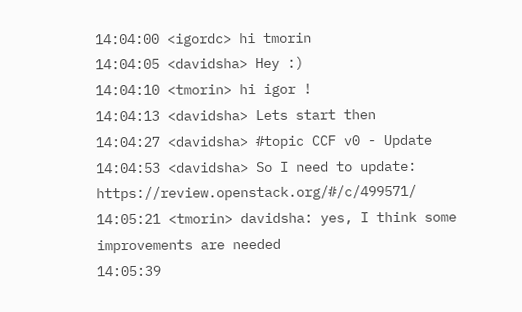14:04:00 <igordc> hi tmorin
14:04:05 <davidsha> Hey :)
14:04:10 <tmorin> hi igor !
14:04:13 <davidsha> Lets start then
14:04:27 <davidsha> #topic CCF v0 - Update
14:04:53 <davidsha> So I need to update: https://review.openstack.org/#/c/499571/
14:05:21 <tmorin> davidsha: yes, I think some improvements are needed
14:05:39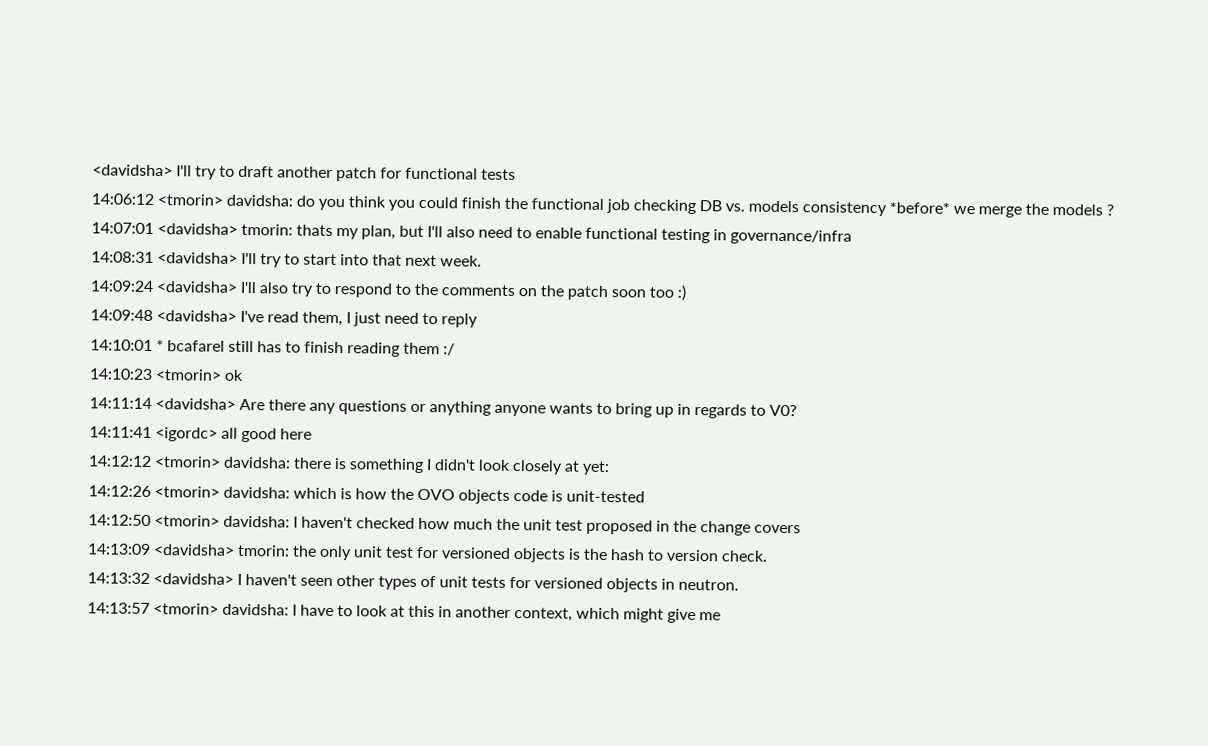<davidsha> I'll try to draft another patch for functional tests
14:06:12 <tmorin> davidsha: do you think you could finish the functional job checking DB vs. models consistency *before* we merge the models ?
14:07:01 <davidsha> tmorin: thats my plan, but I'll also need to enable functional testing in governance/infra
14:08:31 <davidsha> I'll try to start into that next week.
14:09:24 <davidsha> I'll also try to respond to the comments on the patch soon too :)
14:09:48 <davidsha> I've read them, I just need to reply
14:10:01 * bcafarel still has to finish reading them :/
14:10:23 <tmorin> ok
14:11:14 <davidsha> Are there any questions or anything anyone wants to bring up in regards to V0?
14:11:41 <igordc> all good here
14:12:12 <tmorin> davidsha: there is something I didn't look closely at yet:
14:12:26 <tmorin> davidsha: which is how the OVO objects code is unit-tested
14:12:50 <tmorin> davidsha: I haven't checked how much the unit test proposed in the change covers
14:13:09 <davidsha> tmorin: the only unit test for versioned objects is the hash to version check.
14:13:32 <davidsha> I haven't seen other types of unit tests for versioned objects in neutron.
14:13:57 <tmorin> davidsha: I have to look at this in another context, which might give me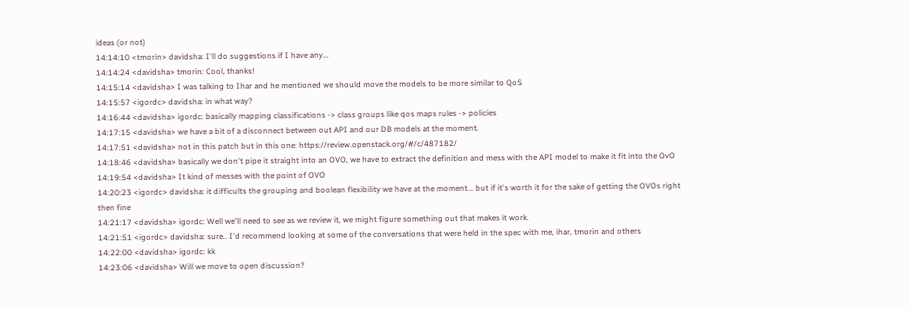ideas (or not)
14:14:10 <tmorin> davidsha: I'll do suggestions if I have any...
14:14:24 <davidsha> tmorin: Cool, thanks!
14:15:14 <davidsha> I was talking to Ihar and he mentioned we should move the models to be more similar to QoS
14:15:57 <igordc> davidsha: in what way?
14:16:44 <davidsha> igordc: basically mapping classifications -> class groups like qos maps rules -> policies
14:17:15 <davidsha> we have a bit of a disconnect between out API and our DB models at the moment.
14:17:51 <davidsha> not in this patch but in this one: https://review.openstack.org/#/c/487182/
14:18:46 <davidsha> basically we don't pipe it straight into an OVO, we have to extract the definition and mess with the API model to make it fit into the OvO
14:19:54 <davidsha> It kind of messes with the point of OVO
14:20:23 <igordc> davidsha: it difficults the grouping and boolean flexibility we have at the moment... but if it's worth it for the sake of getting the OVOs right then fine
14:21:17 <davidsha> igordc: Well we'll need to see as we review it, we might figure something out that makes it work.
14:21:51 <igordc> davidsha: sure.. I'd recommend looking at some of the conversations that were held in the spec with me, ihar, tmorin and others
14:22:00 <davidsha> igordc: kk
14:23:06 <davidsha> Will we move to open discussion?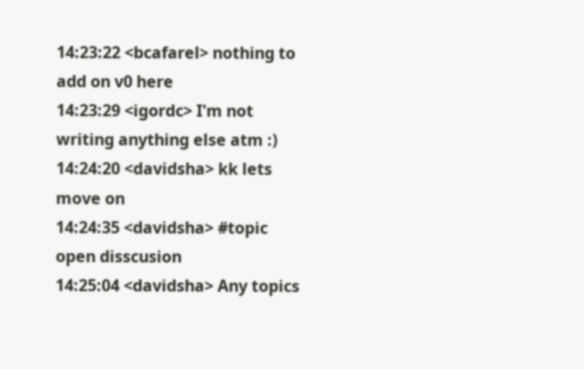14:23:22 <bcafarel> nothing to add on v0 here
14:23:29 <igordc> I'm not writing anything else atm :)
14:24:20 <davidsha> kk lets move on
14:24:35 <davidsha> #topic open disscusion
14:25:04 <davidsha> Any topics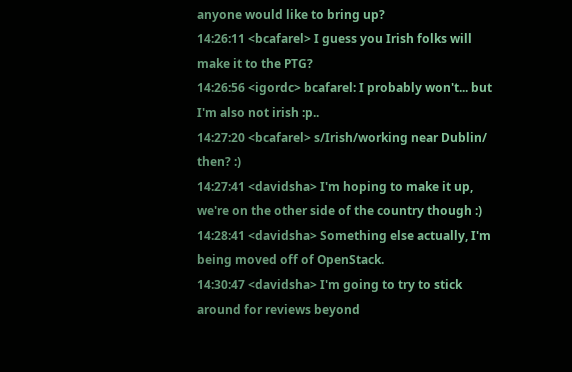anyone would like to bring up?
14:26:11 <bcafarel> I guess you Irish folks will make it to the PTG?
14:26:56 <igordc> bcafarel: I probably won't... but I'm also not irish :p..
14:27:20 <bcafarel> s/Irish/working near Dublin/ then? :)
14:27:41 <davidsha> I'm hoping to make it up, we're on the other side of the country though :)
14:28:41 <davidsha> Something else actually, I'm being moved off of OpenStack.
14:30:47 <davidsha> I'm going to try to stick around for reviews beyond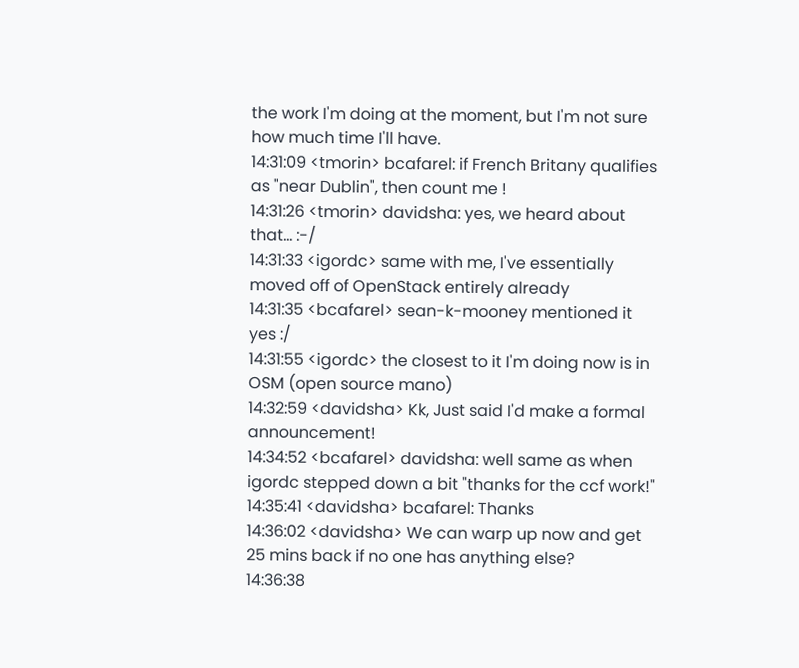the work I'm doing at the moment, but I'm not sure how much time I'll have.
14:31:09 <tmorin> bcafarel: if French Britany qualifies as "near Dublin", then count me !
14:31:26 <tmorin> davidsha: yes, we heard about that... :-/
14:31:33 <igordc> same with me, I've essentially moved off of OpenStack entirely already
14:31:35 <bcafarel> sean-k-mooney mentioned it yes :/
14:31:55 <igordc> the closest to it I'm doing now is in OSM (open source mano)
14:32:59 <davidsha> Kk, Just said I'd make a formal announcement!
14:34:52 <bcafarel> davidsha: well same as when igordc stepped down a bit "thanks for the ccf work!"
14:35:41 <davidsha> bcafarel: Thanks
14:36:02 <davidsha> We can warp up now and get 25 mins back if no one has anything else?
14:36:38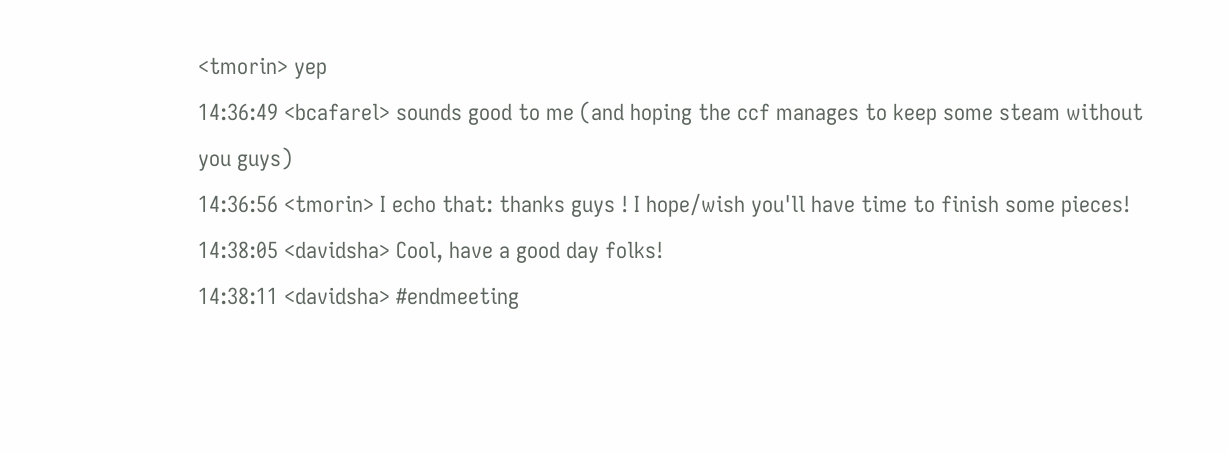<tmorin> yep
14:36:49 <bcafarel> sounds good to me (and hoping the ccf manages to keep some steam without you guys)
14:36:56 <tmorin> I echo that: thanks guys ! I hope/wish you'll have time to finish some pieces!
14:38:05 <davidsha> Cool, have a good day folks!
14:38:11 <davidsha> #endmeeting